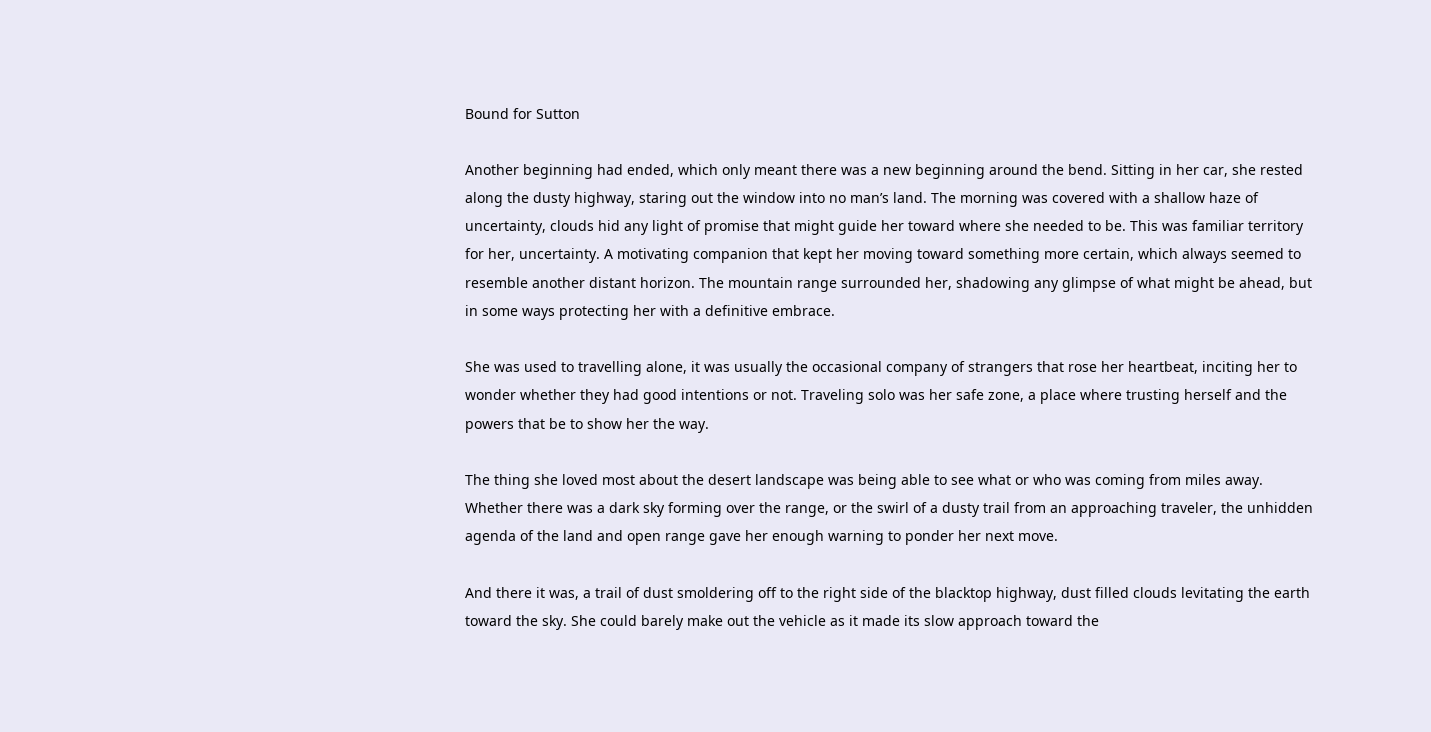Bound for Sutton

Another beginning had ended, which only meant there was a new beginning around the bend. Sitting in her car, she rested along the dusty highway, staring out the window into no man’s land. The morning was covered with a shallow haze of uncertainty, clouds hid any light of promise that might guide her toward where she needed to be. This was familiar territory for her, uncertainty. A motivating companion that kept her moving toward something more certain, which always seemed to resemble another distant horizon. The mountain range surrounded her, shadowing any glimpse of what might be ahead, but in some ways protecting her with a definitive embrace.

She was used to travelling alone, it was usually the occasional company of strangers that rose her heartbeat, inciting her to wonder whether they had good intentions or not. Traveling solo was her safe zone, a place where trusting herself and the powers that be to show her the way.

The thing she loved most about the desert landscape was being able to see what or who was coming from miles away. Whether there was a dark sky forming over the range, or the swirl of a dusty trail from an approaching traveler, the unhidden agenda of the land and open range gave her enough warning to ponder her next move.

And there it was, a trail of dust smoldering off to the right side of the blacktop highway, dust filled clouds levitating the earth toward the sky. She could barely make out the vehicle as it made its slow approach toward the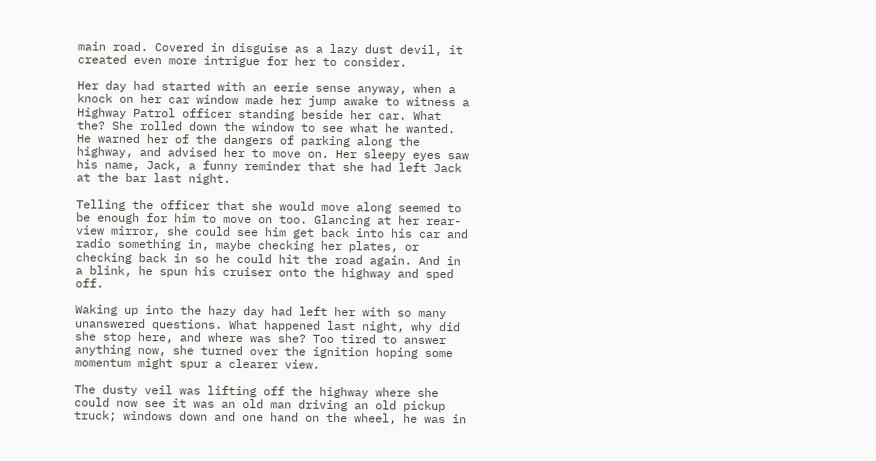main road. Covered in disguise as a lazy dust devil, it created even more intrigue for her to consider.

Her day had started with an eerie sense anyway, when a knock on her car window made her jump awake to witness a Highway Patrol officer standing beside her car. What the? She rolled down the window to see what he wanted. He warned her of the dangers of parking along the highway, and advised her to move on. Her sleepy eyes saw his name, Jack, a funny reminder that she had left Jack at the bar last night.

Telling the officer that she would move along seemed to be enough for him to move on too. Glancing at her rear-view mirror, she could see him get back into his car and radio something in, maybe checking her plates, or checking back in so he could hit the road again. And in a blink, he spun his cruiser onto the highway and sped off.

Waking up into the hazy day had left her with so many unanswered questions. What happened last night, why did she stop here, and where was she? Too tired to answer anything now, she turned over the ignition hoping some momentum might spur a clearer view.

The dusty veil was lifting off the highway where she could now see it was an old man driving an old pickup truck; windows down and one hand on the wheel, he was in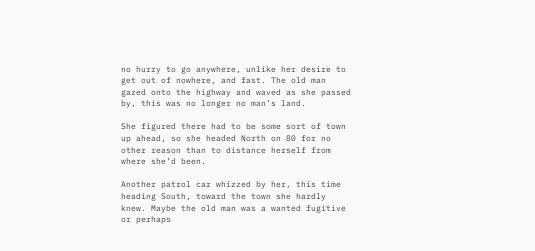no hurry to go anywhere, unlike her desire to get out of nowhere, and fast. The old man gazed onto the highway and waved as she passed by, this was no longer no man’s land.

She figured there had to be some sort of town up ahead, so she headed North on 80 for no other reason than to distance herself from where she’d been.

Another patrol car whizzed by her, this time heading South, toward the town she hardly knew. Maybe the old man was a wanted fugitive or perhaps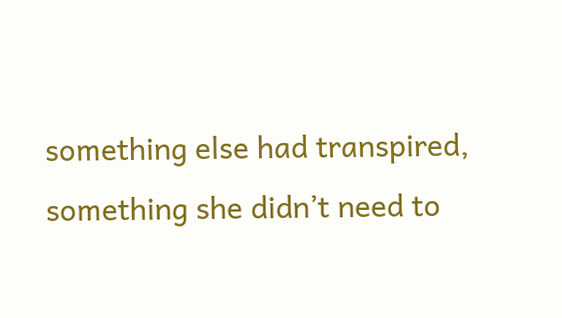something else had transpired, something she didn’t need to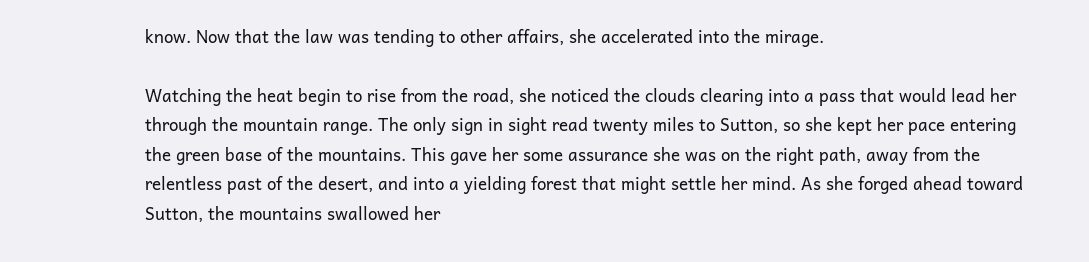know. Now that the law was tending to other affairs, she accelerated into the mirage.

Watching the heat begin to rise from the road, she noticed the clouds clearing into a pass that would lead her through the mountain range. The only sign in sight read twenty miles to Sutton, so she kept her pace entering the green base of the mountains. This gave her some assurance she was on the right path, away from the relentless past of the desert, and into a yielding forest that might settle her mind. As she forged ahead toward Sutton, the mountains swallowed her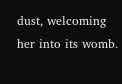dust, welcoming her into its womb.